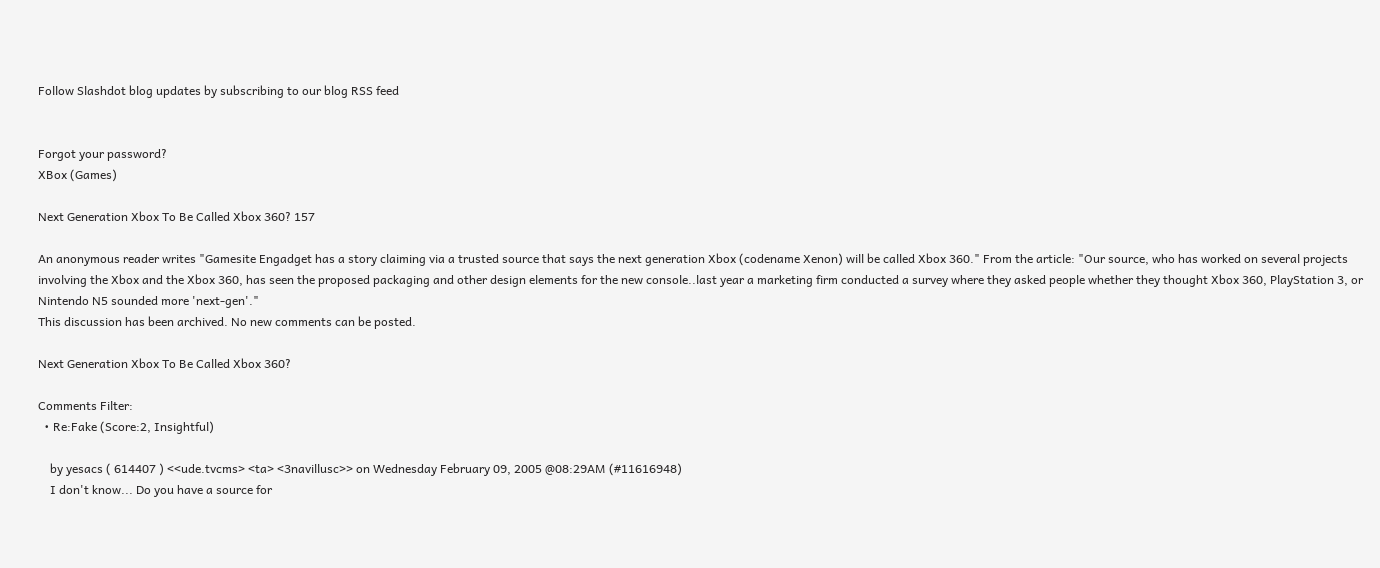Follow Slashdot blog updates by subscribing to our blog RSS feed


Forgot your password?
XBox (Games)

Next Generation Xbox To Be Called Xbox 360? 157

An anonymous reader writes "Gamesite Engadget has a story claiming via a trusted source that says the next generation Xbox (codename Xenon) will be called Xbox 360." From the article: "Our source, who has worked on several projects involving the Xbox and the Xbox 360, has seen the proposed packaging and other design elements for the new console..last year a marketing firm conducted a survey where they asked people whether they thought Xbox 360, PlayStation 3, or Nintendo N5 sounded more 'next-gen'."
This discussion has been archived. No new comments can be posted.

Next Generation Xbox To Be Called Xbox 360?

Comments Filter:
  • Re:Fake (Score:2, Insightful)

    by yesacs ( 614407 ) <<ude.tvcms> <ta> <3navillusc>> on Wednesday February 09, 2005 @08:29AM (#11616948)
    I don't know... Do you have a source for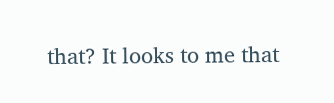that? It looks to me that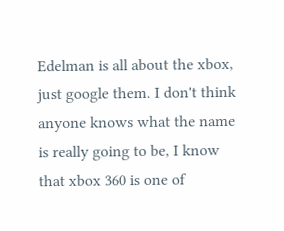Edelman is all about the xbox, just google them. I don't think anyone knows what the name is really going to be, I know that xbox 360 is one of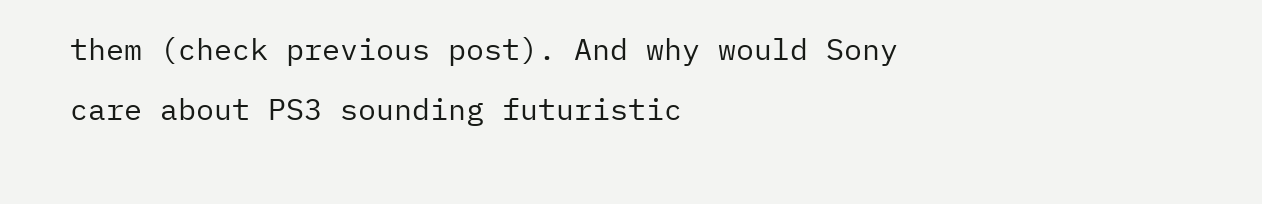them (check previous post). And why would Sony care about PS3 sounding futuristic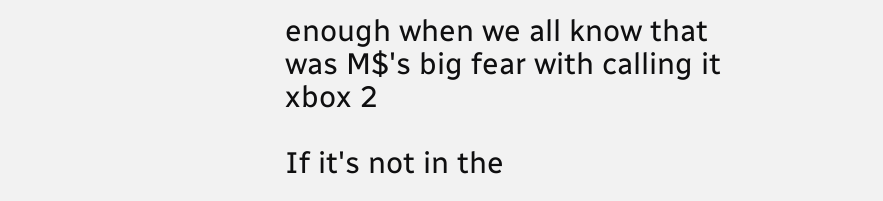enough when we all know that was M$'s big fear with calling it xbox 2

If it's not in the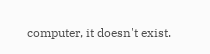computer, it doesn't exist.